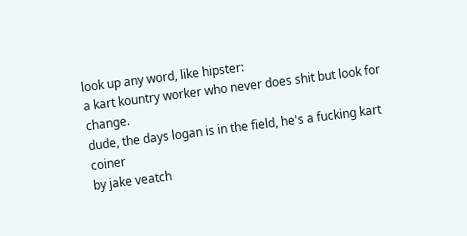look up any word, like hipster:
a kart kountry worker who never does shit but look for change.
dude, the days logan is in the field, he's a fucking kart coiner
by jake veatch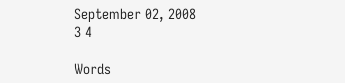September 02, 2008
3 4

Words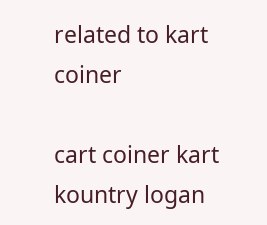related to kart coiner

cart coiner kart kountry logan